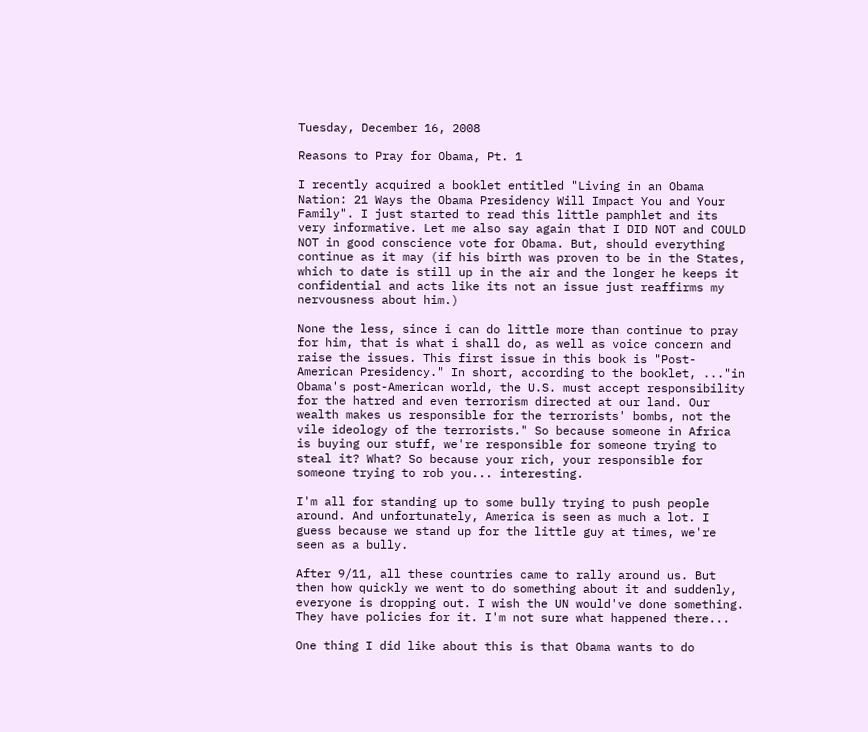Tuesday, December 16, 2008

Reasons to Pray for Obama, Pt. 1

I recently acquired a booklet entitled "Living in an Obama Nation: 21 Ways the Obama Presidency Will Impact You and Your Family". I just started to read this little pamphlet and its very informative. Let me also say again that I DID NOT and COULD NOT in good conscience vote for Obama. But, should everything continue as it may (if his birth was proven to be in the States, which to date is still up in the air and the longer he keeps it confidential and acts like its not an issue just reaffirms my nervousness about him.)

None the less, since i can do little more than continue to pray for him, that is what i shall do, as well as voice concern and raise the issues. This first issue in this book is "Post-American Presidency." In short, according to the booklet, ..."in Obama's post-American world, the U.S. must accept responsibility for the hatred and even terrorism directed at our land. Our wealth makes us responsible for the terrorists' bombs, not the vile ideology of the terrorists." So because someone in Africa is buying our stuff, we're responsible for someone trying to steal it? What? So because your rich, your responsible for someone trying to rob you... interesting.

I'm all for standing up to some bully trying to push people around. And unfortunately, America is seen as much a lot. I guess because we stand up for the little guy at times, we're seen as a bully.

After 9/11, all these countries came to rally around us. But then how quickly we went to do something about it and suddenly, everyone is dropping out. I wish the UN would've done something. They have policies for it. I'm not sure what happened there...

One thing I did like about this is that Obama wants to do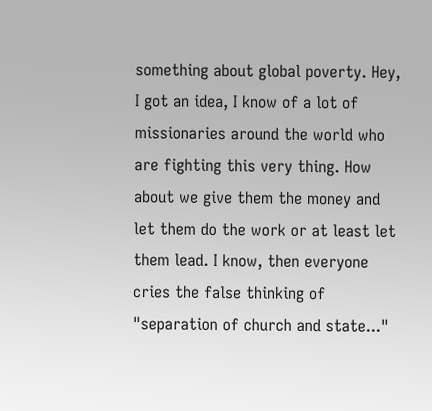something about global poverty. Hey, I got an idea, I know of a lot of missionaries around the world who are fighting this very thing. How about we give them the money and let them do the work or at least let them lead. I know, then everyone cries the false thinking of "separation of church and state..."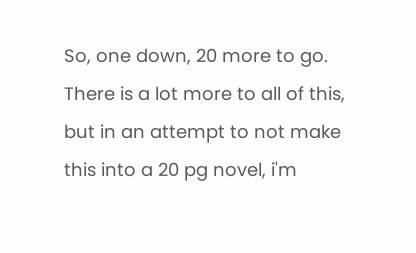So, one down, 20 more to go. There is a lot more to all of this, but in an attempt to not make this into a 20 pg novel, i'm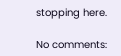stopping here.

No comments: